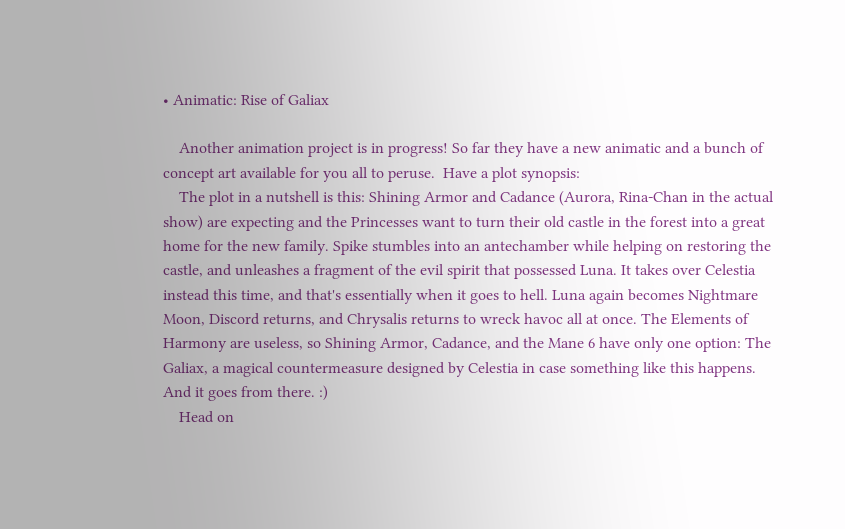• Animatic: Rise of Galiax

    Another animation project is in progress! So far they have a new animatic and a bunch of concept art available for you all to peruse.  Have a plot synopsis:
    The plot in a nutshell is this: Shining Armor and Cadance (Aurora, Rina-Chan in the actual show) are expecting and the Princesses want to turn their old castle in the forest into a great home for the new family. Spike stumbles into an antechamber while helping on restoring the castle, and unleashes a fragment of the evil spirit that possessed Luna. It takes over Celestia instead this time, and that's essentially when it goes to hell. Luna again becomes Nightmare Moon, Discord returns, and Chrysalis returns to wreck havoc all at once. The Elements of Harmony are useless, so Shining Armor, Cadance, and the Mane 6 have only one option: The Galiax, a magical countermeasure designed by Celestia in case something like this happens. And it goes from there. :)
    Head on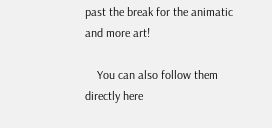past the break for the animatic and more art!

    You can also follow them directly here